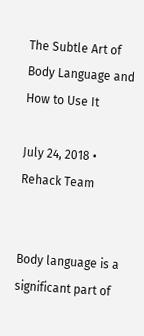The Subtle Art of Body Language and How to Use It

July 24, 2018 • Rehack Team


Body language is a significant part of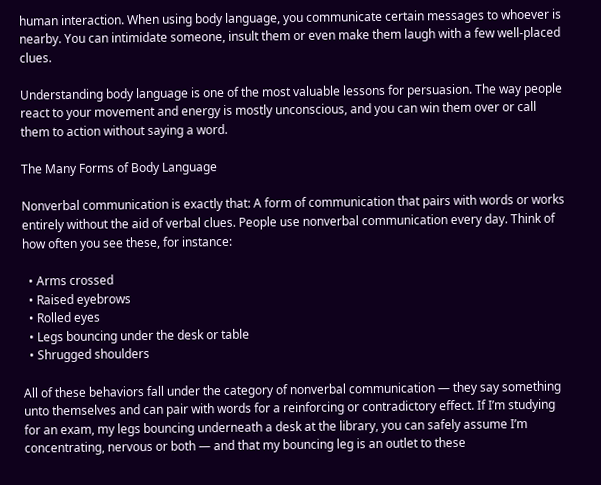human interaction. When using body language, you communicate certain messages to whoever is nearby. You can intimidate someone, insult them or even make them laugh with a few well-placed clues.

Understanding body language is one of the most valuable lessons for persuasion. The way people react to your movement and energy is mostly unconscious, and you can win them over or call them to action without saying a word.

The Many Forms of Body Language

Nonverbal communication is exactly that: A form of communication that pairs with words or works entirely without the aid of verbal clues. People use nonverbal communication every day. Think of how often you see these, for instance:

  • Arms crossed
  • Raised eyebrows
  • Rolled eyes
  • Legs bouncing under the desk or table
  • Shrugged shoulders

All of these behaviors fall under the category of nonverbal communication — they say something unto themselves and can pair with words for a reinforcing or contradictory effect. If I’m studying for an exam, my legs bouncing underneath a desk at the library, you can safely assume I’m concentrating, nervous or both — and that my bouncing leg is an outlet to these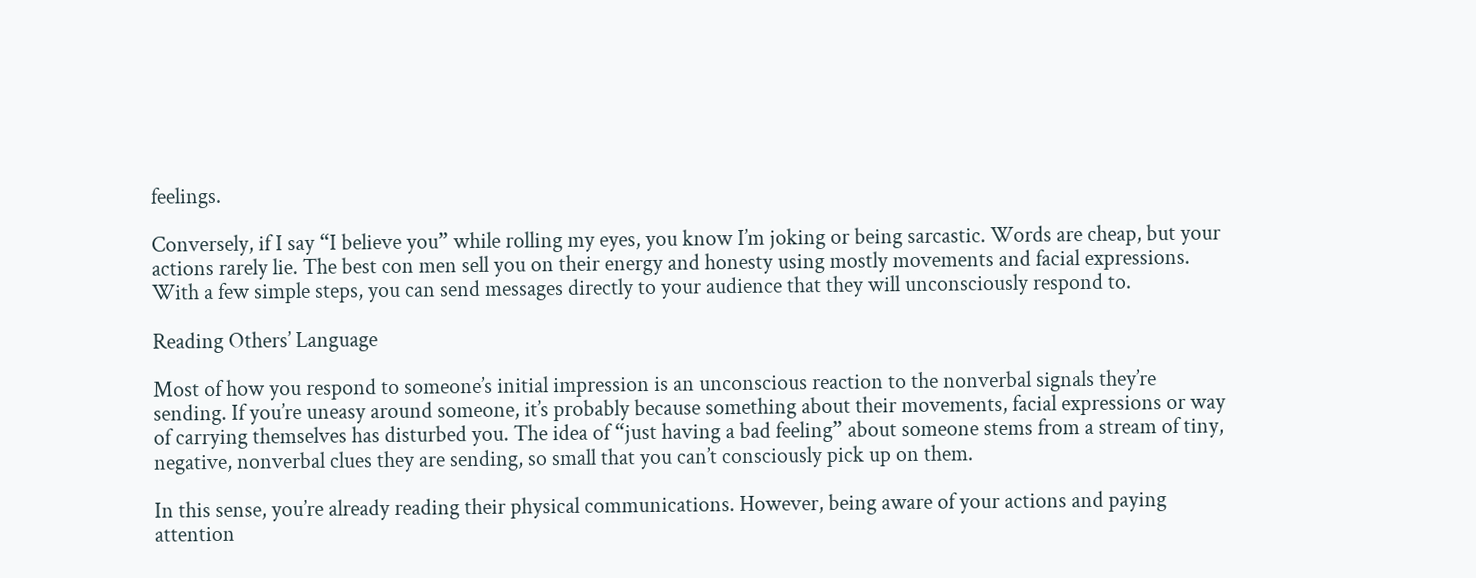feelings.

Conversely, if I say “I believe you” while rolling my eyes, you know I’m joking or being sarcastic. Words are cheap, but your actions rarely lie. The best con men sell you on their energy and honesty using mostly movements and facial expressions. With a few simple steps, you can send messages directly to your audience that they will unconsciously respond to.

Reading Others’ Language

Most of how you respond to someone’s initial impression is an unconscious reaction to the nonverbal signals they’re sending. If you’re uneasy around someone, it’s probably because something about their movements, facial expressions or way of carrying themselves has disturbed you. The idea of “just having a bad feeling” about someone stems from a stream of tiny, negative, nonverbal clues they are sending, so small that you can’t consciously pick up on them.

In this sense, you’re already reading their physical communications. However, being aware of your actions and paying attention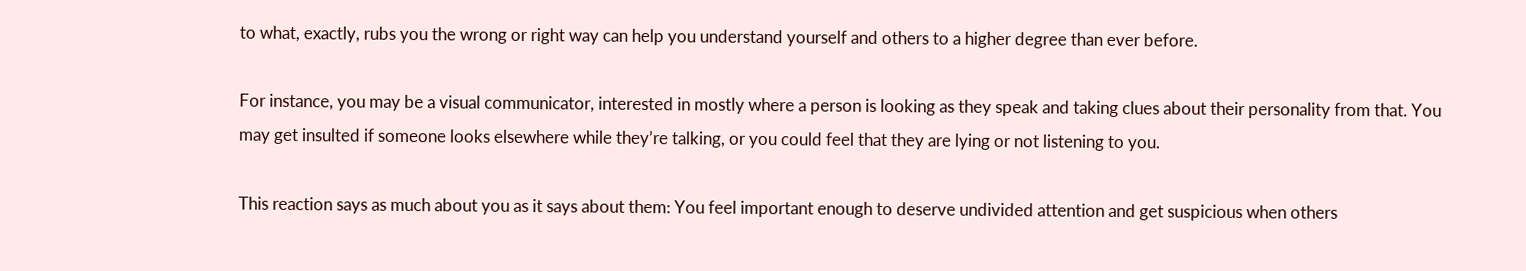to what, exactly, rubs you the wrong or right way can help you understand yourself and others to a higher degree than ever before.

For instance, you may be a visual communicator, interested in mostly where a person is looking as they speak and taking clues about their personality from that. You may get insulted if someone looks elsewhere while they’re talking, or you could feel that they are lying or not listening to you.

This reaction says as much about you as it says about them: You feel important enough to deserve undivided attention and get suspicious when others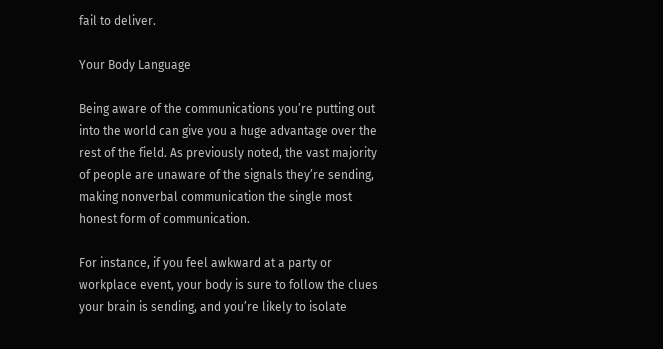fail to deliver.

Your Body Language

Being aware of the communications you’re putting out into the world can give you a huge advantage over the rest of the field. As previously noted, the vast majority of people are unaware of the signals they’re sending, making nonverbal communication the single most honest form of communication.

For instance, if you feel awkward at a party or workplace event, your body is sure to follow the clues your brain is sending, and you’re likely to isolate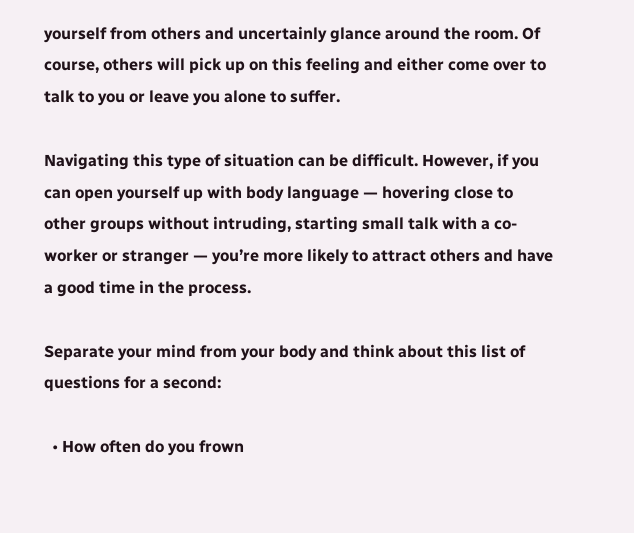yourself from others and uncertainly glance around the room. Of course, others will pick up on this feeling and either come over to talk to you or leave you alone to suffer.

Navigating this type of situation can be difficult. However, if you can open yourself up with body language — hovering close to other groups without intruding, starting small talk with a co-worker or stranger — you’re more likely to attract others and have a good time in the process.

Separate your mind from your body and think about this list of questions for a second:

  • How often do you frown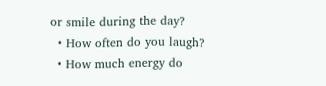or smile during the day?
  • How often do you laugh?
  • How much energy do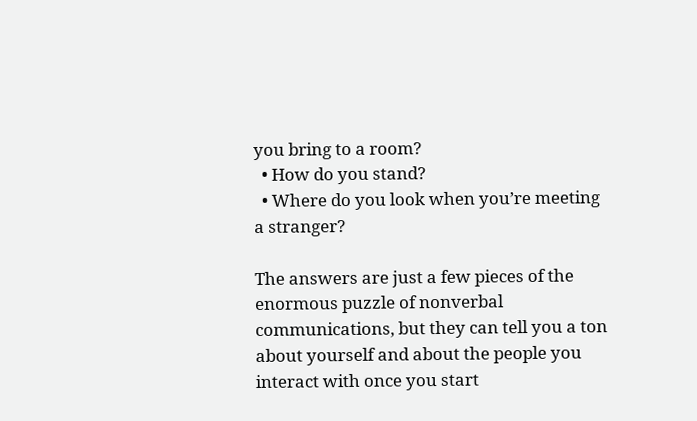you bring to a room?
  • How do you stand?
  • Where do you look when you’re meeting a stranger?

The answers are just a few pieces of the enormous puzzle of nonverbal communications, but they can tell you a ton about yourself and about the people you interact with once you start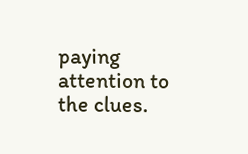paying attention to the clues.